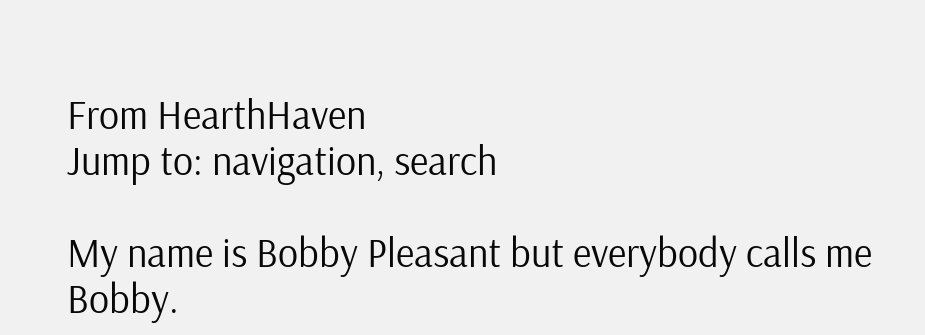From HearthHaven
Jump to: navigation, search

My name is Bobby Pleasant but everybody calls me Bobby.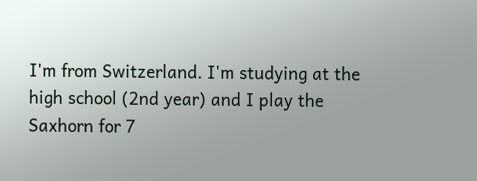I'm from Switzerland. I'm studying at the high school (2nd year) and I play the Saxhorn for 7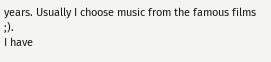years. Usually I choose music from the famous films ;).
I have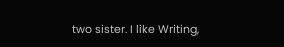two sister. I like Writing,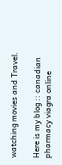watching movies and Travel.

Here is my blog :: canadian pharmacy viagra online